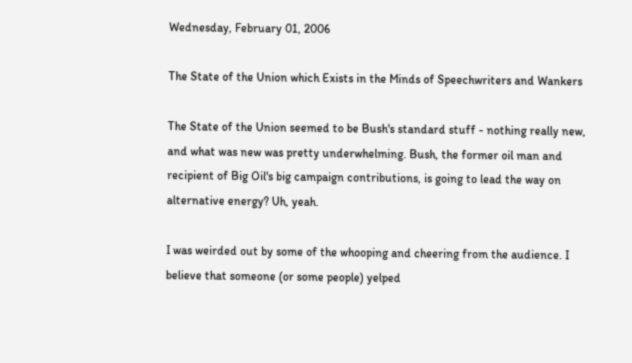Wednesday, February 01, 2006

The State of the Union which Exists in the Minds of Speechwriters and Wankers

The State of the Union seemed to be Bush's standard stuff - nothing really new, and what was new was pretty underwhelming. Bush, the former oil man and recipient of Big Oil's big campaign contributions, is going to lead the way on alternative energy? Uh, yeah.

I was weirded out by some of the whooping and cheering from the audience. I believe that someone (or some people) yelped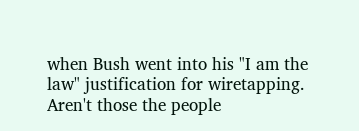when Bush went into his "I am the law" justification for wiretapping. Aren't those the people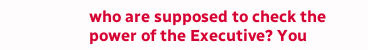who are supposed to check the power of the Executive? You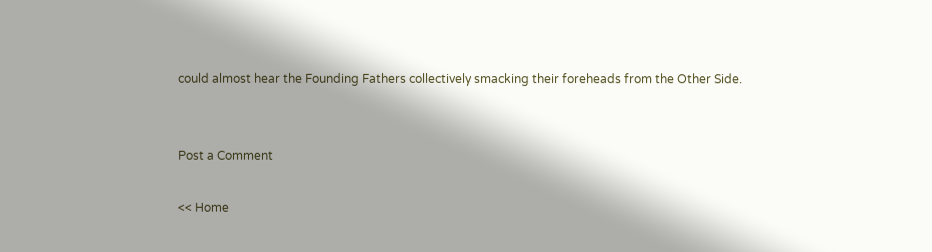could almost hear the Founding Fathers collectively smacking their foreheads from the Other Side.


Post a Comment

<< Home